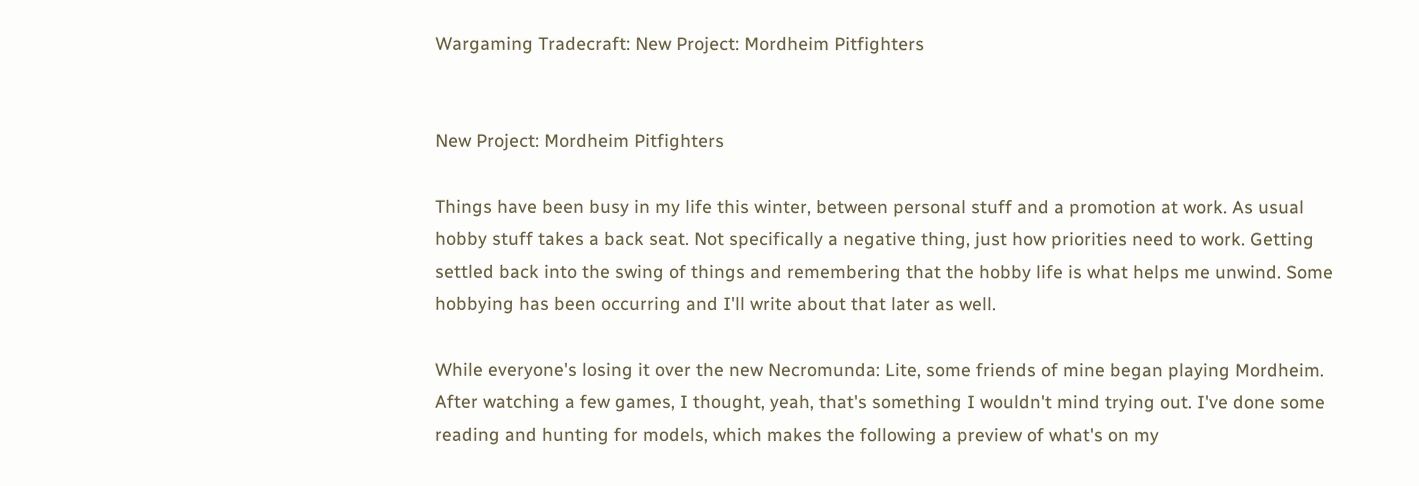Wargaming Tradecraft: New Project: Mordheim Pitfighters


New Project: Mordheim Pitfighters

Things have been busy in my life this winter, between personal stuff and a promotion at work. As usual hobby stuff takes a back seat. Not specifically a negative thing, just how priorities need to work. Getting settled back into the swing of things and remembering that the hobby life is what helps me unwind. Some hobbying has been occurring and I'll write about that later as well.

While everyone's losing it over the new Necromunda: Lite, some friends of mine began playing Mordheim. After watching a few games, I thought, yeah, that's something I wouldn't mind trying out. I've done some reading and hunting for models, which makes the following a preview of what's on my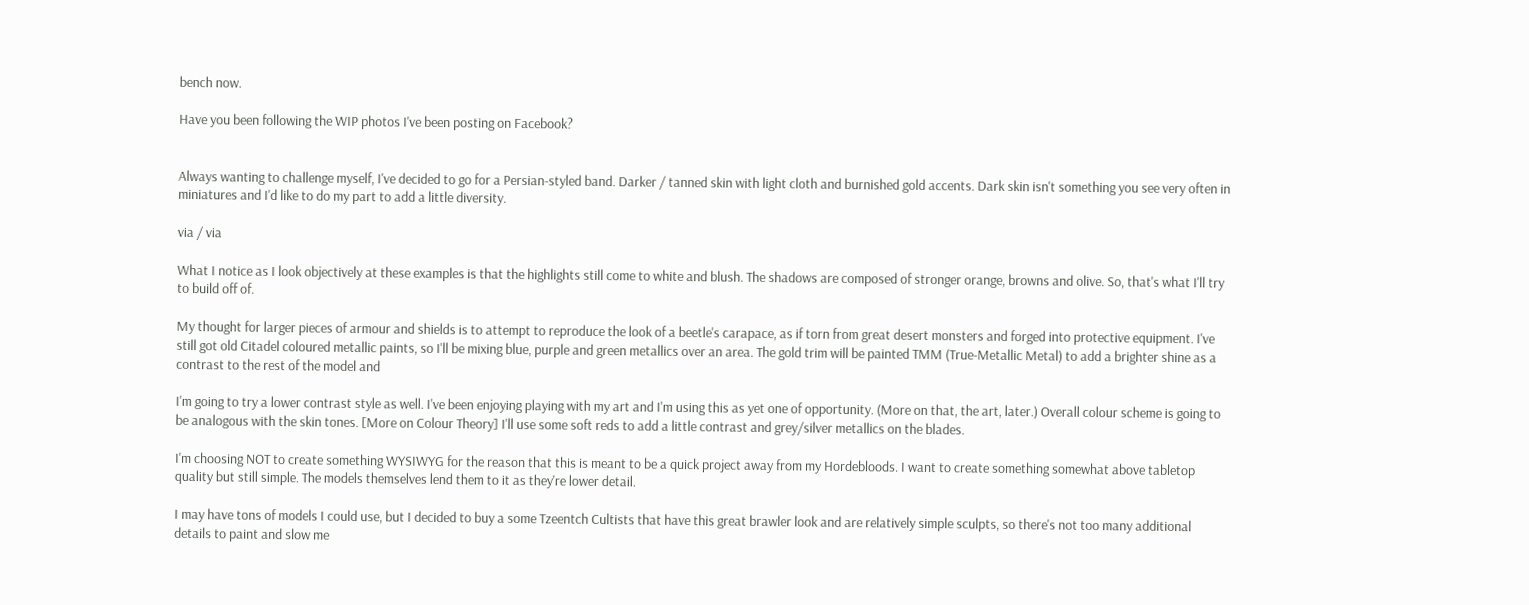bench now.

Have you been following the WIP photos I've been posting on Facebook?


Always wanting to challenge myself, I've decided to go for a Persian-styled band. Darker / tanned skin with light cloth and burnished gold accents. Dark skin isn't something you see very often in miniatures and I'd like to do my part to add a little diversity.

via / via

What I notice as I look objectively at these examples is that the highlights still come to white and blush. The shadows are composed of stronger orange, browns and olive. So, that's what I'll try to build off of.

My thought for larger pieces of armour and shields is to attempt to reproduce the look of a beetle's carapace, as if torn from great desert monsters and forged into protective equipment. I've still got old Citadel coloured metallic paints, so I'll be mixing blue, purple and green metallics over an area. The gold trim will be painted TMM (True-Metallic Metal) to add a brighter shine as a contrast to the rest of the model and

I'm going to try a lower contrast style as well. I've been enjoying playing with my art and I'm using this as yet one of opportunity. (More on that, the art, later.) Overall colour scheme is going to be analogous with the skin tones. [More on Colour Theory] I'll use some soft reds to add a little contrast and grey/silver metallics on the blades.

I'm choosing NOT to create something WYSIWYG for the reason that this is meant to be a quick project away from my Hordebloods. I want to create something somewhat above tabletop quality but still simple. The models themselves lend them to it as they're lower detail.

I may have tons of models I could use, but I decided to buy a some Tzeentch Cultists that have this great brawler look and are relatively simple sculpts, so there's not too many additional details to paint and slow me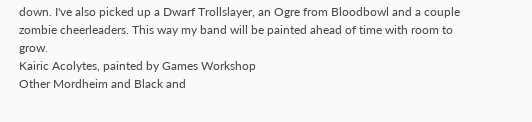down. I've also picked up a Dwarf Trollslayer, an Ogre from Bloodbowl and a couple zombie cheerleaders. This way my band will be painted ahead of time with room to grow.
Kairic Acolytes, painted by Games Workshop
Other Mordheim and Black and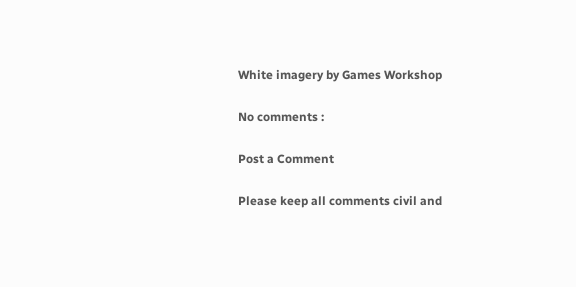White imagery by Games Workshop

No comments :

Post a Comment

Please keep all comments civil and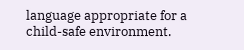language appropriate for a child-safe environment.